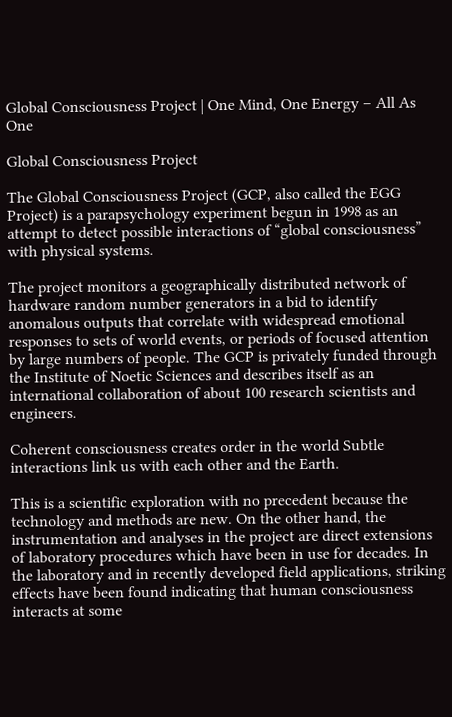Global Consciousness Project | One Mind, One Energy – All As One

Global Consciousness Project

The Global Consciousness Project (GCP, also called the EGG Project) is a parapsychology experiment begun in 1998 as an attempt to detect possible interactions of “global consciousness” with physical systems.

The project monitors a geographically distributed network of hardware random number generators in a bid to identify anomalous outputs that correlate with widespread emotional responses to sets of world events, or periods of focused attention by large numbers of people. The GCP is privately funded through the Institute of Noetic Sciences and describes itself as an international collaboration of about 100 research scientists and engineers.

Coherent consciousness creates order in the world Subtle interactions link us with each other and the Earth.

This is a scientific exploration with no precedent because the technology and methods are new. On the other hand, the instrumentation and analyses in the project are direct extensions of laboratory procedures which have been in use for decades. In the laboratory and in recently developed field applications, striking effects have been found indicating that human consciousness interacts at some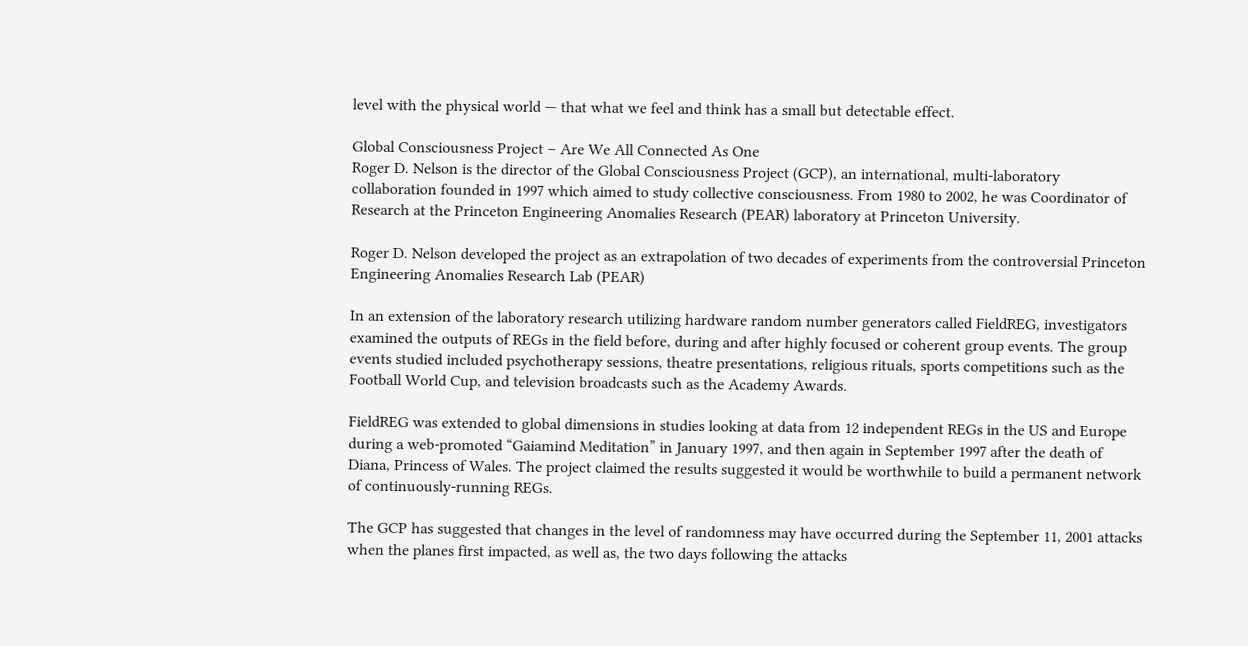level with the physical world — that what we feel and think has a small but detectable effect.

Global Consciousness Project – Are We All Connected As One
Roger D. Nelson is the director of the Global Consciousness Project (GCP), an international, multi-laboratory collaboration founded in 1997 which aimed to study collective consciousness. From 1980 to 2002, he was Coordinator of Research at the Princeton Engineering Anomalies Research (PEAR) laboratory at Princeton University.

Roger D. Nelson developed the project as an extrapolation of two decades of experiments from the controversial Princeton Engineering Anomalies Research Lab (PEAR)

In an extension of the laboratory research utilizing hardware random number generators called FieldREG, investigators examined the outputs of REGs in the field before, during and after highly focused or coherent group events. The group events studied included psychotherapy sessions, theatre presentations, religious rituals, sports competitions such as the Football World Cup, and television broadcasts such as the Academy Awards.

FieldREG was extended to global dimensions in studies looking at data from 12 independent REGs in the US and Europe during a web-promoted “Gaiamind Meditation” in January 1997, and then again in September 1997 after the death of Diana, Princess of Wales. The project claimed the results suggested it would be worthwhile to build a permanent network of continuously-running REGs.

The GCP has suggested that changes in the level of randomness may have occurred during the September 11, 2001 attacks when the planes first impacted, as well as, the two days following the attacks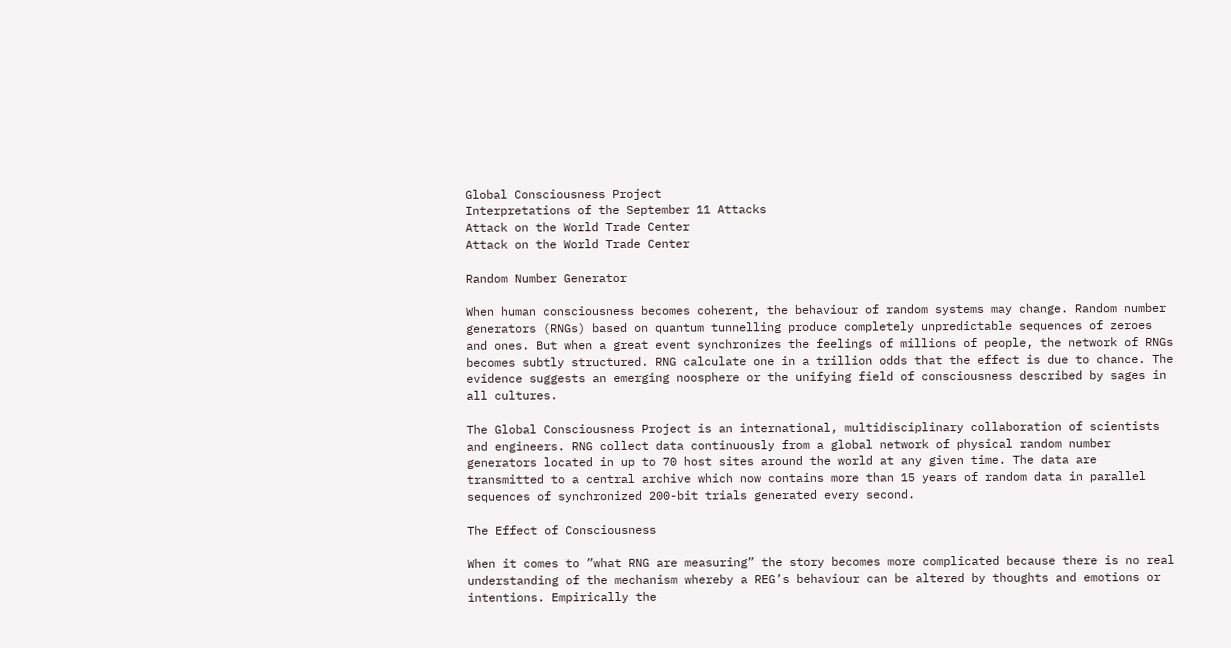Global Consciousness Project
Interpretations of the September 11 Attacks
Attack on the World Trade Center
Attack on the World Trade Center

Random Number Generator

When human consciousness becomes coherent, the behaviour of random systems may change. Random number generators (RNGs) based on quantum tunnelling produce completely unpredictable sequences of zeroes and ones. But when a great event synchronizes the feelings of millions of people, the network of RNGs becomes subtly structured. RNG calculate one in a trillion odds that the effect is due to chance. The evidence suggests an emerging noosphere or the unifying field of consciousness described by sages in all cultures.

The Global Consciousness Project is an international, multidisciplinary collaboration of scientists and engineers. RNG collect data continuously from a global network of physical random number generators located in up to 70 host sites around the world at any given time. The data are transmitted to a central archive which now contains more than 15 years of random data in parallel sequences of synchronized 200-bit trials generated every second.

The Effect of Consciousness

When it comes to ”what RNG are measuring” the story becomes more complicated because there is no real understanding of the mechanism whereby a REG’s behaviour can be altered by thoughts and emotions or intentions. Empirically the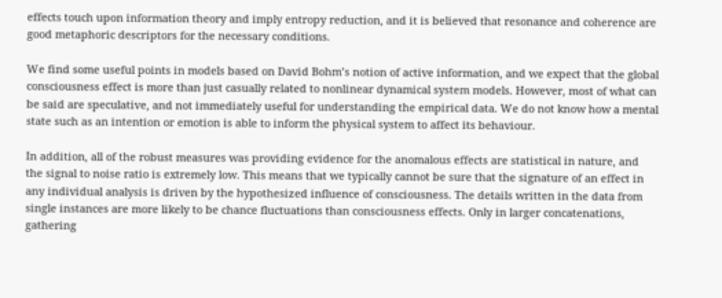effects touch upon information theory and imply entropy reduction, and it is believed that resonance and coherence are good metaphoric descriptors for the necessary conditions.

We find some useful points in models based on David Bohm’s notion of active information, and we expect that the global consciousness effect is more than just casually related to nonlinear dynamical system models. However, most of what can be said are speculative, and not immediately useful for understanding the empirical data. We do not know how a mental state such as an intention or emotion is able to inform the physical system to affect its behaviour.

In addition, all of the robust measures was providing evidence for the anomalous effects are statistical in nature, and the signal to noise ratio is extremely low. This means that we typically cannot be sure that the signature of an effect in any individual analysis is driven by the hypothesized influence of consciousness. The details written in the data from single instances are more likely to be chance fluctuations than consciousness effects. Only in larger concatenations, gathering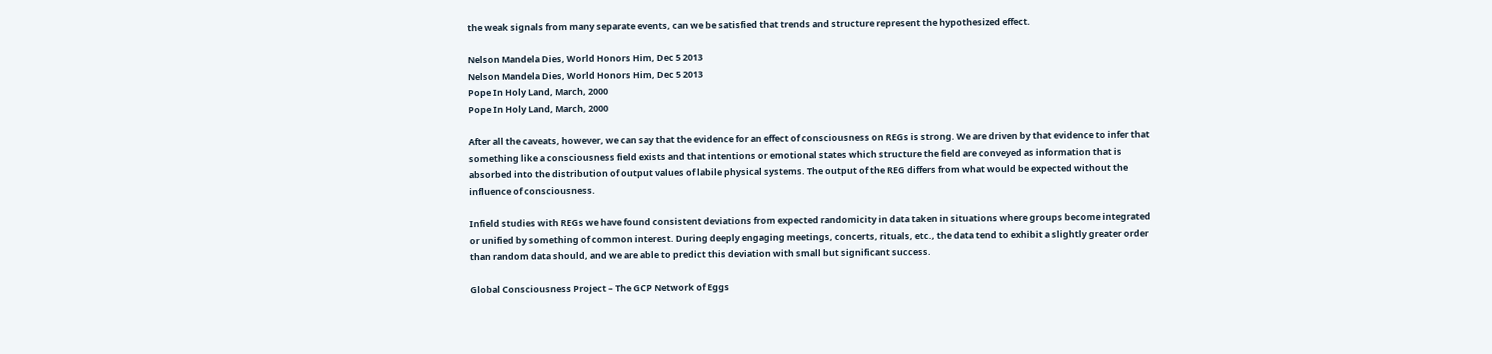the weak signals from many separate events, can we be satisfied that trends and structure represent the hypothesized effect.

Nelson Mandela Dies, World Honors Him, Dec 5 2013
Nelson Mandela Dies, World Honors Him, Dec 5 2013
Pope In Holy Land, March, 2000
Pope In Holy Land, March, 2000

After all the caveats, however, we can say that the evidence for an effect of consciousness on REGs is strong. We are driven by that evidence to infer that something like a consciousness field exists and that intentions or emotional states which structure the field are conveyed as information that is absorbed into the distribution of output values of labile physical systems. The output of the REG differs from what would be expected without the influence of consciousness.

Infield studies with REGs we have found consistent deviations from expected randomicity in data taken in situations where groups become integrated or unified by something of common interest. During deeply engaging meetings, concerts, rituals, etc., the data tend to exhibit a slightly greater order than random data should, and we are able to predict this deviation with small but significant success.

Global Consciousness Project – The GCP Network of Eggs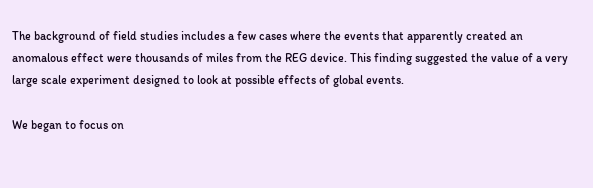The background of field studies includes a few cases where the events that apparently created an anomalous effect were thousands of miles from the REG device. This finding suggested the value of a very large scale experiment designed to look at possible effects of global events.

We began to focus on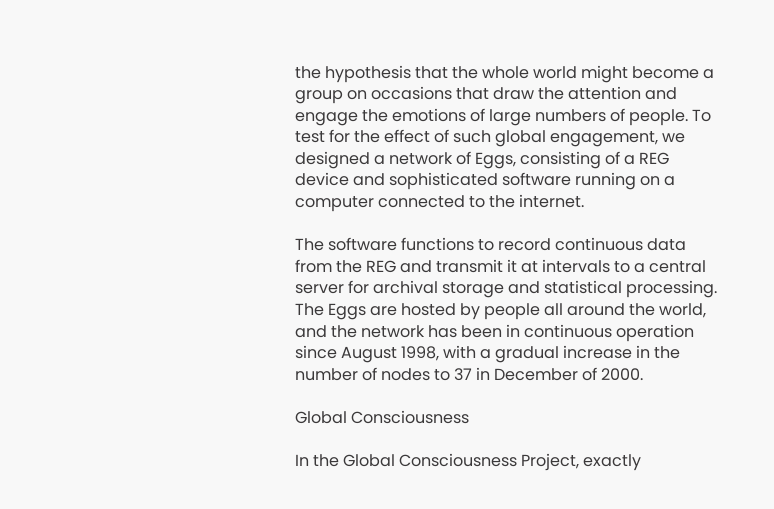the hypothesis that the whole world might become a group on occasions that draw the attention and engage the emotions of large numbers of people. To test for the effect of such global engagement, we designed a network of Eggs, consisting of a REG device and sophisticated software running on a computer connected to the internet.

The software functions to record continuous data from the REG and transmit it at intervals to a central server for archival storage and statistical processing. The Eggs are hosted by people all around the world, and the network has been in continuous operation since August 1998, with a gradual increase in the number of nodes to 37 in December of 2000.

Global Consciousness

In the Global Consciousness Project, exactly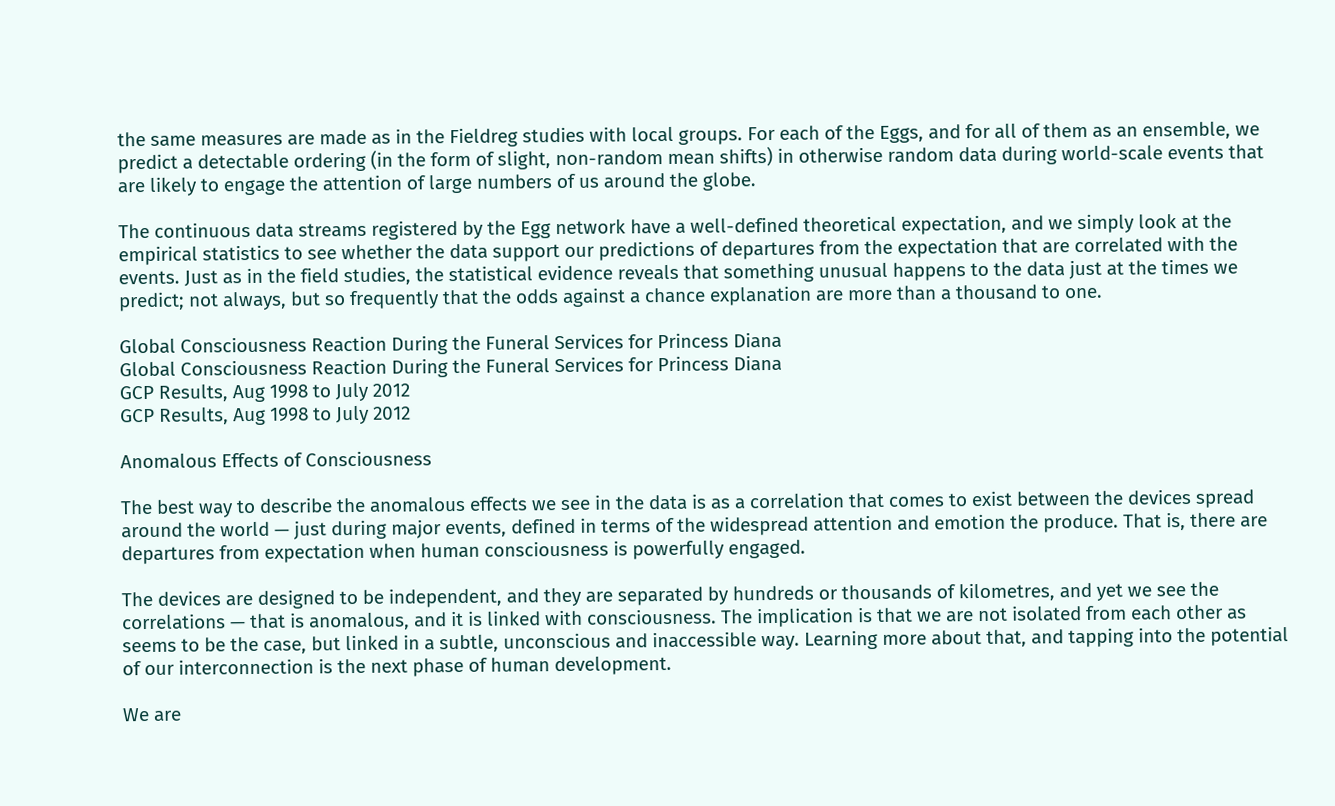the same measures are made as in the Fieldreg studies with local groups. For each of the Eggs, and for all of them as an ensemble, we predict a detectable ordering (in the form of slight, non-random mean shifts) in otherwise random data during world-scale events that are likely to engage the attention of large numbers of us around the globe.

The continuous data streams registered by the Egg network have a well-defined theoretical expectation, and we simply look at the empirical statistics to see whether the data support our predictions of departures from the expectation that are correlated with the events. Just as in the field studies, the statistical evidence reveals that something unusual happens to the data just at the times we predict; not always, but so frequently that the odds against a chance explanation are more than a thousand to one.

Global Consciousness Reaction During the Funeral Services for Princess Diana
Global Consciousness Reaction During the Funeral Services for Princess Diana
GCP Results, Aug 1998 to July 2012
GCP Results, Aug 1998 to July 2012

Anomalous Effects of Consciousness

The best way to describe the anomalous effects we see in the data is as a correlation that comes to exist between the devices spread around the world — just during major events, defined in terms of the widespread attention and emotion the produce. That is, there are departures from expectation when human consciousness is powerfully engaged.

The devices are designed to be independent, and they are separated by hundreds or thousands of kilometres, and yet we see the correlations — that is anomalous, and it is linked with consciousness. The implication is that we are not isolated from each other as seems to be the case, but linked in a subtle, unconscious and inaccessible way. Learning more about that, and tapping into the potential of our interconnection is the next phase of human development.

We are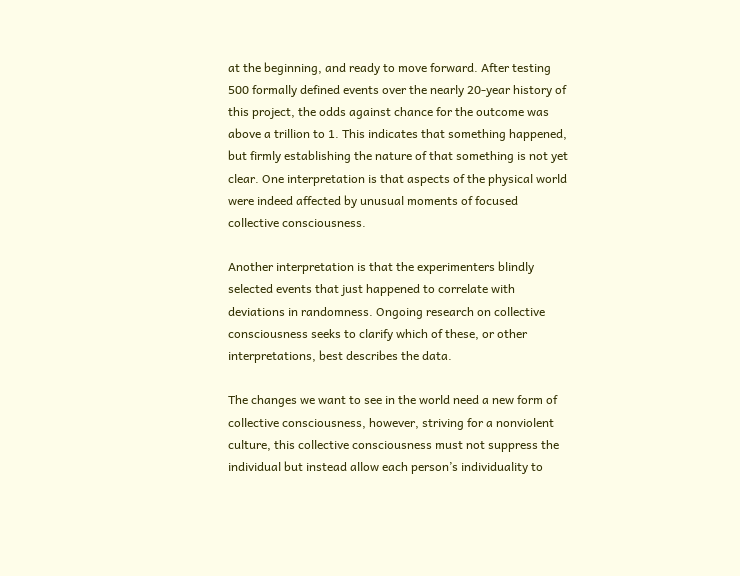at the beginning, and ready to move forward. After testing 500 formally defined events over the nearly 20-year history of this project, the odds against chance for the outcome was above a trillion to 1. This indicates that something happened, but firmly establishing the nature of that something is not yet clear. One interpretation is that aspects of the physical world were indeed affected by unusual moments of focused collective consciousness.

Another interpretation is that the experimenters blindly selected events that just happened to correlate with deviations in randomness. Ongoing research on collective consciousness seeks to clarify which of these, or other interpretations, best describes the data.

The changes we want to see in the world need a new form of collective consciousness, however, striving for a nonviolent culture, this collective consciousness must not suppress the individual but instead allow each person’s individuality to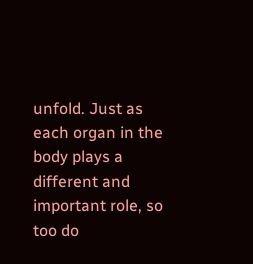unfold. Just as each organ in the body plays a different and important role, so too do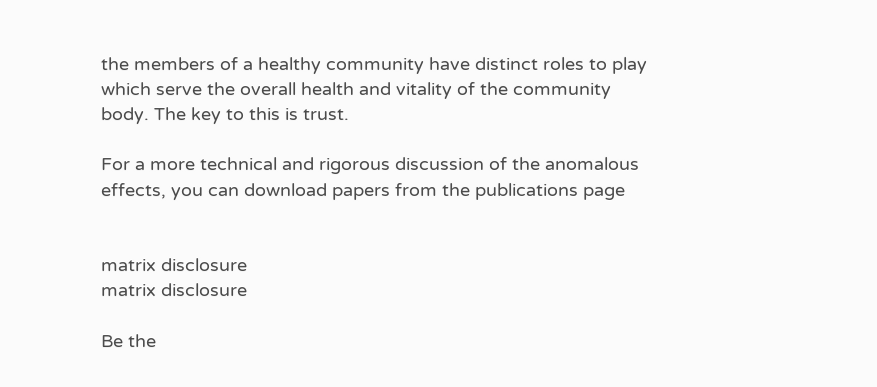the members of a healthy community have distinct roles to play which serve the overall health and vitality of the community body. The key to this is trust.

For a more technical and rigorous discussion of the anomalous effects, you can download papers from the publications page


matrix disclosure
matrix disclosure

Be the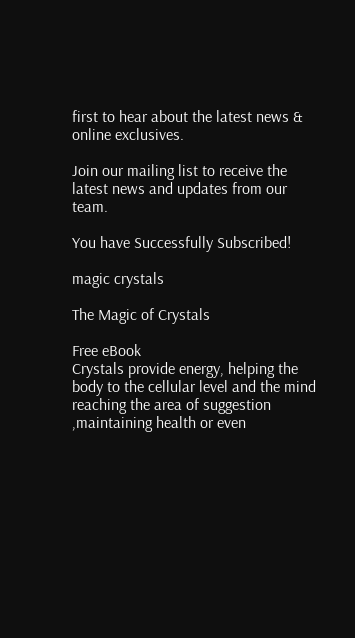first to hear about the latest news & online exclusives.

Join our mailing list to receive the latest news and updates from our team.

You have Successfully Subscribed!

magic crystals

The Magic of Crystals

Free eBook
Crystals provide energy, helping the body to the cellular level and the mind reaching the area of suggestion
,maintaining health or even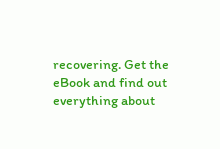recovering. Get the eBook and find out everything about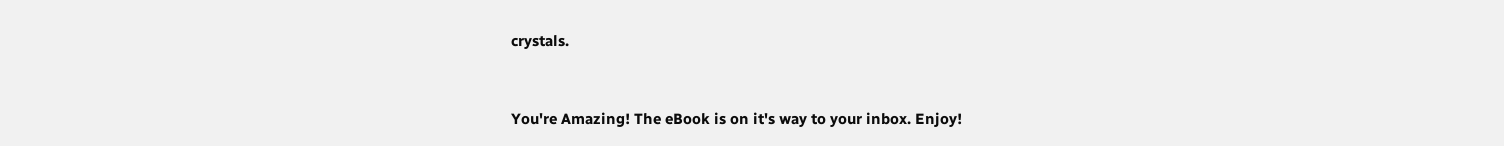crystals.


You're Amazing! The eBook is on it's way to your inbox. Enjoy!